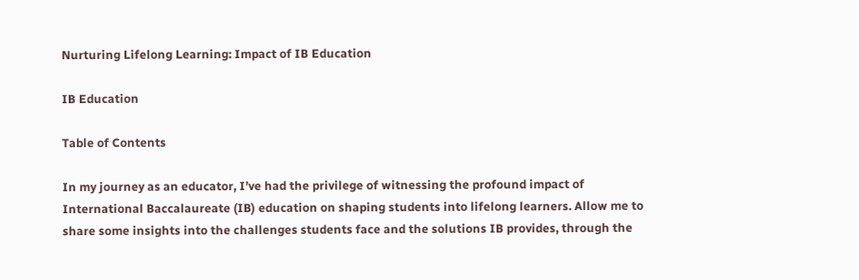Nurturing Lifelong Learning: Impact of IB Education

IB Education

Table of Contents

In my journey as an educator, I’ve had the privilege of witnessing the profound impact of International Baccalaureate (IB) education on shaping students into lifelong learners. Allow me to share some insights into the challenges students face and the solutions IB provides, through the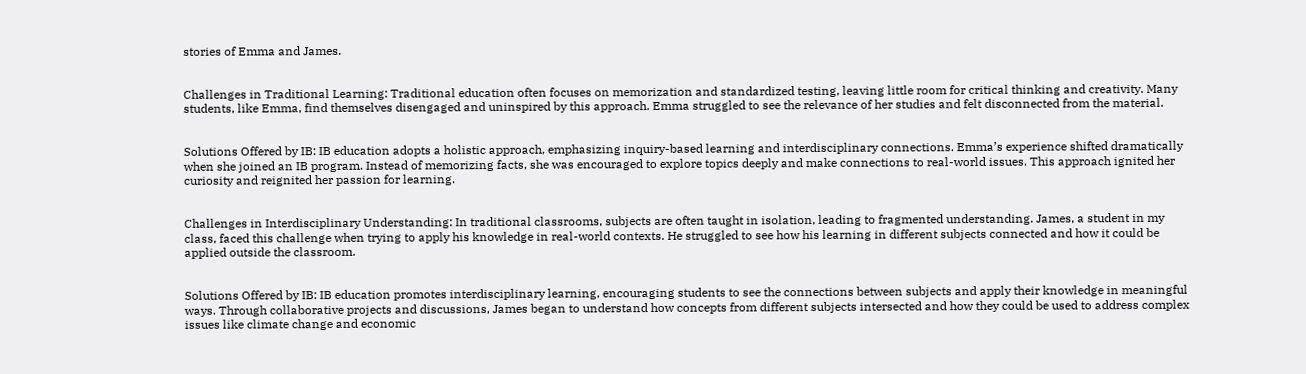stories of Emma and James.


Challenges in Traditional Learning: Traditional education often focuses on memorization and standardized testing, leaving little room for critical thinking and creativity. Many students, like Emma, find themselves disengaged and uninspired by this approach. Emma struggled to see the relevance of her studies and felt disconnected from the material.


Solutions Offered by IB: IB education adopts a holistic approach, emphasizing inquiry-based learning and interdisciplinary connections. Emma’s experience shifted dramatically when she joined an IB program. Instead of memorizing facts, she was encouraged to explore topics deeply and make connections to real-world issues. This approach ignited her curiosity and reignited her passion for learning.


Challenges in Interdisciplinary Understanding: In traditional classrooms, subjects are often taught in isolation, leading to fragmented understanding. James, a student in my class, faced this challenge when trying to apply his knowledge in real-world contexts. He struggled to see how his learning in different subjects connected and how it could be applied outside the classroom.


Solutions Offered by IB: IB education promotes interdisciplinary learning, encouraging students to see the connections between subjects and apply their knowledge in meaningful ways. Through collaborative projects and discussions, James began to understand how concepts from different subjects intersected and how they could be used to address complex issues like climate change and economic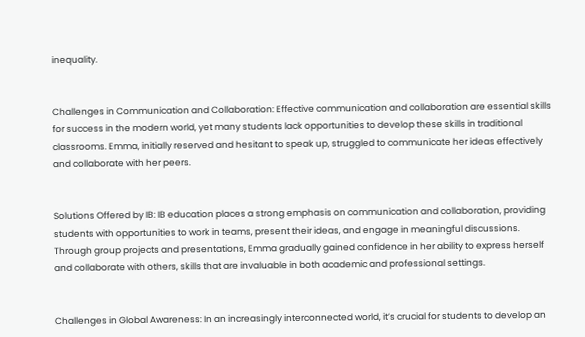inequality.


Challenges in Communication and Collaboration: Effective communication and collaboration are essential skills for success in the modern world, yet many students lack opportunities to develop these skills in traditional classrooms. Emma, initially reserved and hesitant to speak up, struggled to communicate her ideas effectively and collaborate with her peers.


Solutions Offered by IB: IB education places a strong emphasis on communication and collaboration, providing students with opportunities to work in teams, present their ideas, and engage in meaningful discussions. Through group projects and presentations, Emma gradually gained confidence in her ability to express herself and collaborate with others, skills that are invaluable in both academic and professional settings.


Challenges in Global Awareness: In an increasingly interconnected world, it’s crucial for students to develop an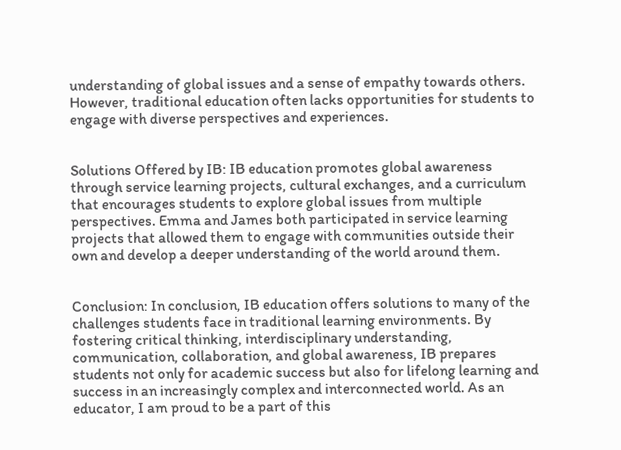understanding of global issues and a sense of empathy towards others. However, traditional education often lacks opportunities for students to engage with diverse perspectives and experiences.


Solutions Offered by IB: IB education promotes global awareness through service learning projects, cultural exchanges, and a curriculum that encourages students to explore global issues from multiple perspectives. Emma and James both participated in service learning projects that allowed them to engage with communities outside their own and develop a deeper understanding of the world around them.


Conclusion: In conclusion, IB education offers solutions to many of the challenges students face in traditional learning environments. By fostering critical thinking, interdisciplinary understanding, communication, collaboration, and global awareness, IB prepares students not only for academic success but also for lifelong learning and success in an increasingly complex and interconnected world. As an educator, I am proud to be a part of this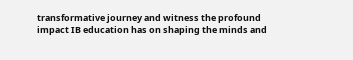transformative journey and witness the profound impact IB education has on shaping the minds and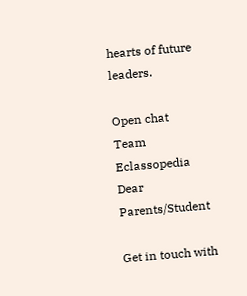hearts of future leaders.

Open chat
Team Eclassopedia
Dear Parents/Student

Get in touch with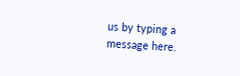us by typing a message here.